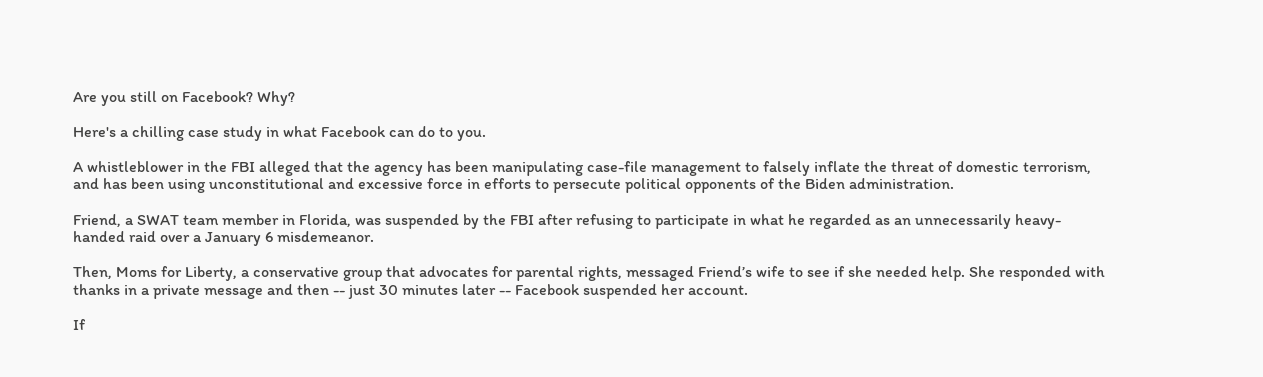Are you still on Facebook? Why?

Here's a chilling case study in what Facebook can do to you.

A whistleblower in the FBI alleged that the agency has been manipulating case-file management to falsely inflate the threat of domestic terrorism, and has been using unconstitutional and excessive force in efforts to persecute political opponents of the Biden administration.

Friend, a SWAT team member in Florida, was suspended by the FBI after refusing to participate in what he regarded as an unnecessarily heavy-handed raid over a January 6 misdemeanor.

Then, Moms for Liberty, a conservative group that advocates for parental rights, messaged Friend’s wife to see if she needed help. She responded with thanks in a private message and then -- just 30 minutes later -- Facebook suspended her account.

If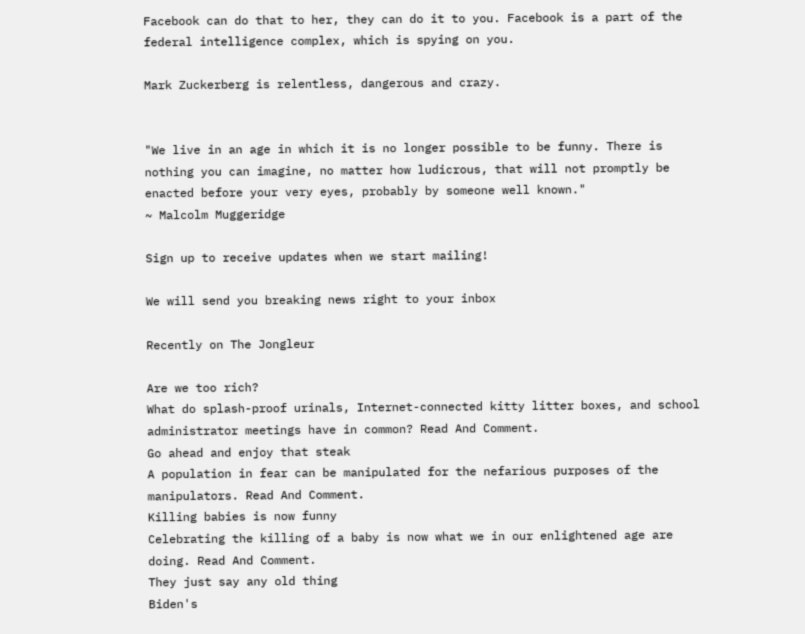Facebook can do that to her, they can do it to you. Facebook is a part of the federal intelligence complex, which is spying on you.

Mark Zuckerberg is relentless, dangerous and crazy.


"We live in an age in which it is no longer possible to be funny. There is nothing you can imagine, no matter how ludicrous, that will not promptly be enacted before your very eyes, probably by someone well known."
~ Malcolm Muggeridge

Sign up to receive updates when we start mailing!

We will send you breaking news right to your inbox

Recently on The Jongleur

Are we too rich?
What do splash-proof urinals, Internet-connected kitty litter boxes, and school administrator meetings have in common? Read And Comment.
Go ahead and enjoy that steak
A population in fear can be manipulated for the nefarious purposes of the manipulators. Read And Comment.
Killing babies is now funny
Celebrating the killing of a baby is now what we in our enlightened age are doing. Read And Comment.
They just say any old thing
Biden's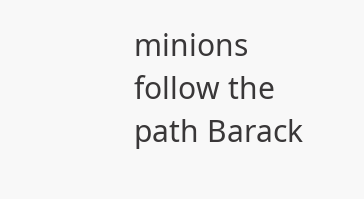minions follow the path Barack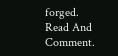forged. Read And Comment.